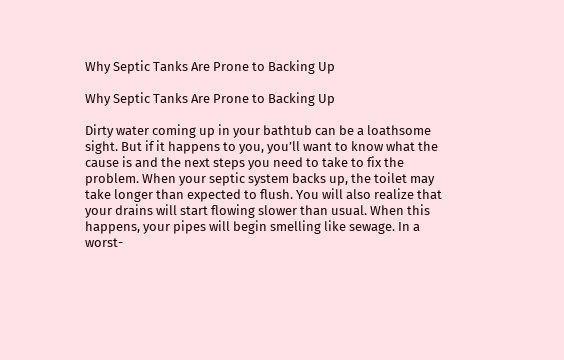Why Septic Tanks Are Prone to Backing Up

Why Septic Tanks Are Prone to Backing Up

Dirty water coming up in your bathtub can be a loathsome sight. But if it happens to you, you’ll want to know what the cause is and the next steps you need to take to fix the problem. When your septic system backs up, the toilet may take longer than expected to flush. You will also realize that your drains will start flowing slower than usual. When this happens, your pipes will begin smelling like sewage. In a worst-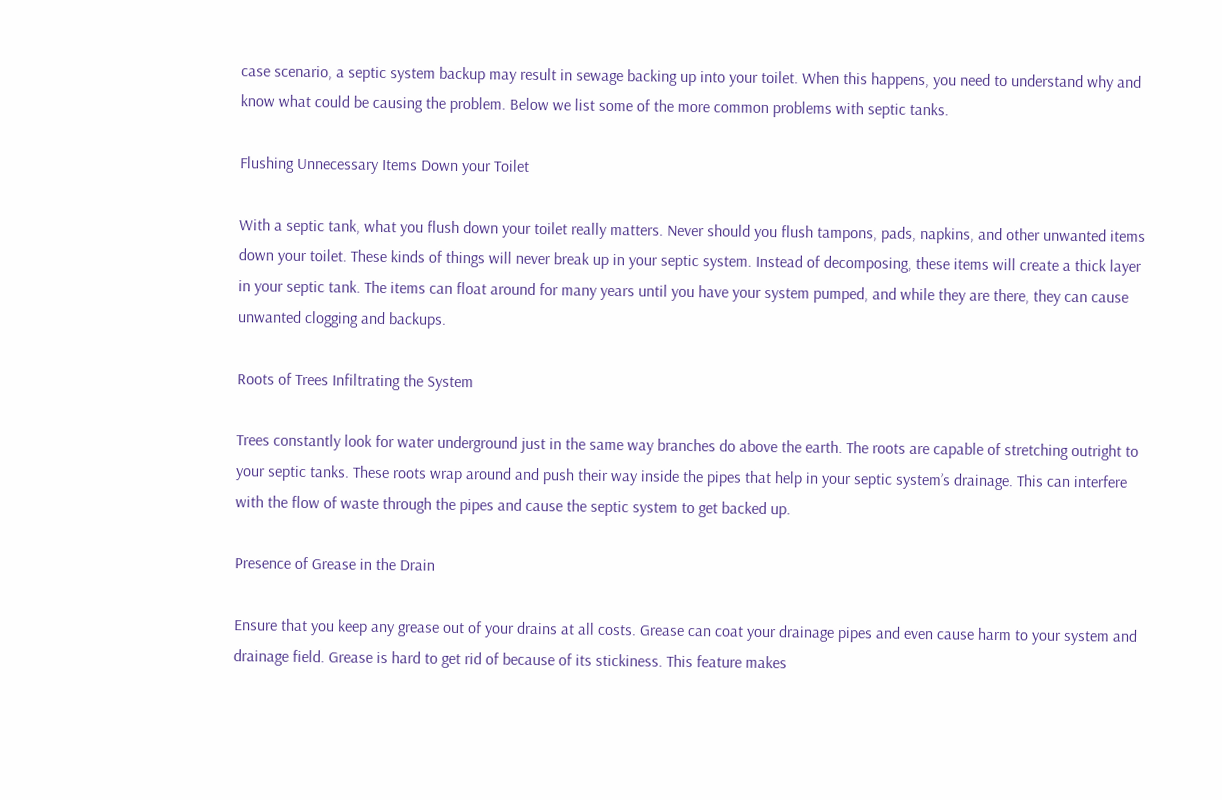case scenario, a septic system backup may result in sewage backing up into your toilet. When this happens, you need to understand why and know what could be causing the problem. Below we list some of the more common problems with septic tanks.

Flushing Unnecessary Items Down your Toilet

With a septic tank, what you flush down your toilet really matters. Never should you flush tampons, pads, napkins, and other unwanted items down your toilet. These kinds of things will never break up in your septic system. Instead of decomposing, these items will create a thick layer in your septic tank. The items can float around for many years until you have your system pumped, and while they are there, they can cause unwanted clogging and backups.

Roots of Trees Infiltrating the System

Trees constantly look for water underground just in the same way branches do above the earth. The roots are capable of stretching outright to your septic tanks. These roots wrap around and push their way inside the pipes that help in your septic system’s drainage. This can interfere with the flow of waste through the pipes and cause the septic system to get backed up.

Presence of Grease in the Drain

Ensure that you keep any grease out of your drains at all costs. Grease can coat your drainage pipes and even cause harm to your system and drainage field. Grease is hard to get rid of because of its stickiness. This feature makes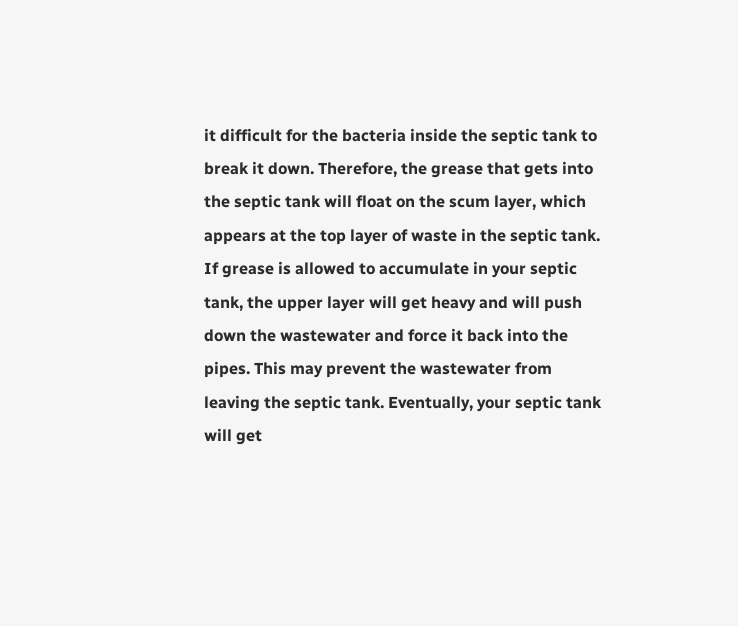it difficult for the bacteria inside the septic tank to break it down. Therefore, the grease that gets into the septic tank will float on the scum layer, which appears at the top layer of waste in the septic tank. If grease is allowed to accumulate in your septic tank, the upper layer will get heavy and will push down the wastewater and force it back into the pipes. This may prevent the wastewater from leaving the septic tank. Eventually, your septic tank will get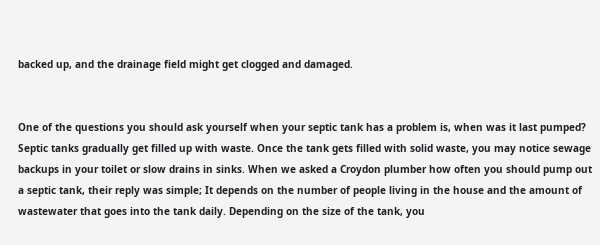backed up, and the drainage field might get clogged and damaged.


One of the questions you should ask yourself when your septic tank has a problem is, when was it last pumped? Septic tanks gradually get filled up with waste. Once the tank gets filled with solid waste, you may notice sewage backups in your toilet or slow drains in sinks. When we asked a Croydon plumber how often you should pump out a septic tank, their reply was simple; It depends on the number of people living in the house and the amount of wastewater that goes into the tank daily. Depending on the size of the tank, you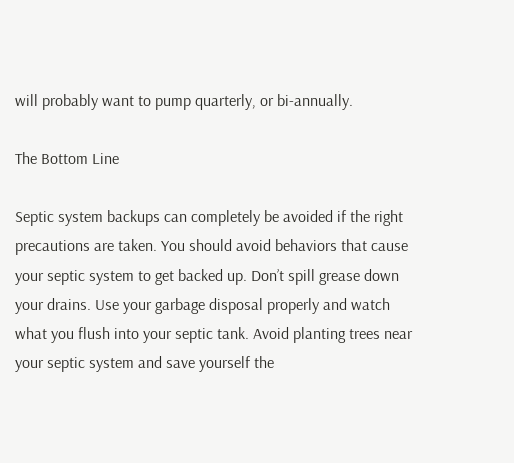will probably want to pump quarterly, or bi-annually.

The Bottom Line

Septic system backups can completely be avoided if the right precautions are taken. You should avoid behaviors that cause your septic system to get backed up. Don’t spill grease down your drains. Use your garbage disposal properly and watch what you flush into your septic tank. Avoid planting trees near your septic system and save yourself the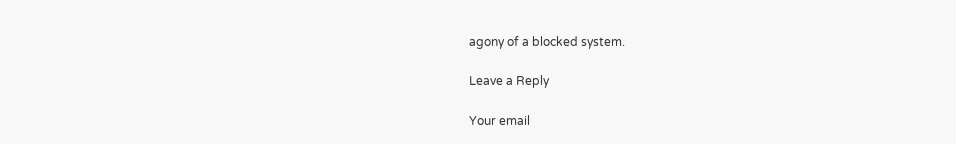agony of a blocked system.

Leave a Reply

Your email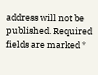address will not be published. Required fields are marked *